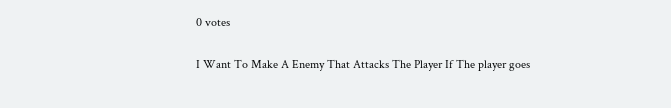0 votes

I Want To Make A Enemy That Attacks The Player If The player goes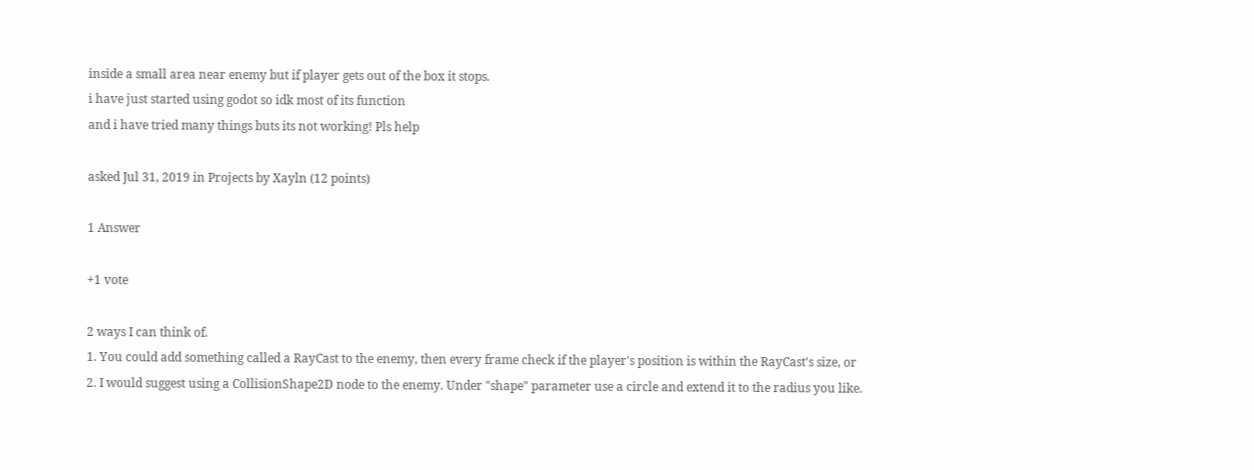inside a small area near enemy but if player gets out of the box it stops.
i have just started using godot so idk most of its function
and i have tried many things buts its not working! Pls help

asked Jul 31, 2019 in Projects by Xayln (12 points)

1 Answer

+1 vote

2 ways I can think of.
1. You could add something called a RayCast to the enemy, then every frame check if the player's position is within the RayCast's size, or
2. I would suggest using a CollisionShape2D node to the enemy. Under "shape" parameter use a circle and extend it to the radius you like.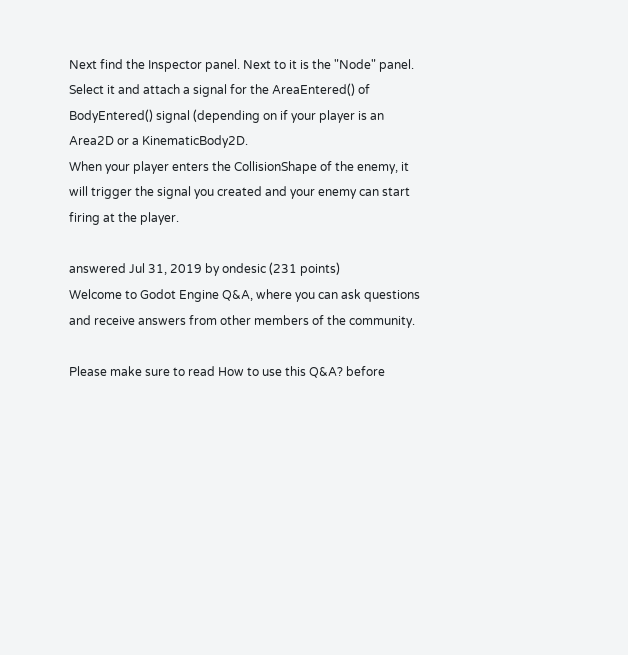Next find the Inspector panel. Next to it is the "Node" panel. Select it and attach a signal for the AreaEntered() of BodyEntered() signal (depending on if your player is an Area2D or a KinematicBody2D.
When your player enters the CollisionShape of the enemy, it will trigger the signal you created and your enemy can start firing at the player.

answered Jul 31, 2019 by ondesic (231 points)
Welcome to Godot Engine Q&A, where you can ask questions and receive answers from other members of the community.

Please make sure to read How to use this Q&A? before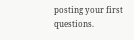posting your first questions.